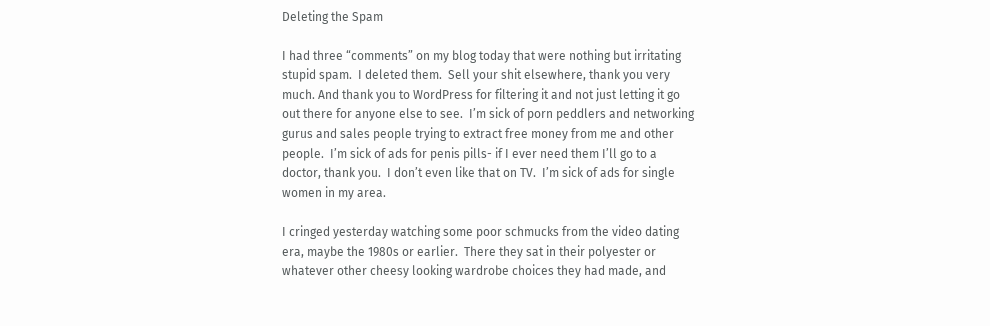Deleting the Spam

I had three “comments” on my blog today that were nothing but irritating stupid spam.  I deleted them.  Sell your shit elsewhere, thank you very much. And thank you to WordPress for filtering it and not just letting it go out there for anyone else to see.  I’m sick of porn peddlers and networking gurus and sales people trying to extract free money from me and other people.  I’m sick of ads for penis pills- if I ever need them I’ll go to a doctor, thank you.  I don’t even like that on TV.  I’m sick of ads for single women in my area.

I cringed yesterday watching some poor schmucks from the video dating era, maybe the 1980s or earlier.  There they sat in their polyester or whatever other cheesy looking wardrobe choices they had made, and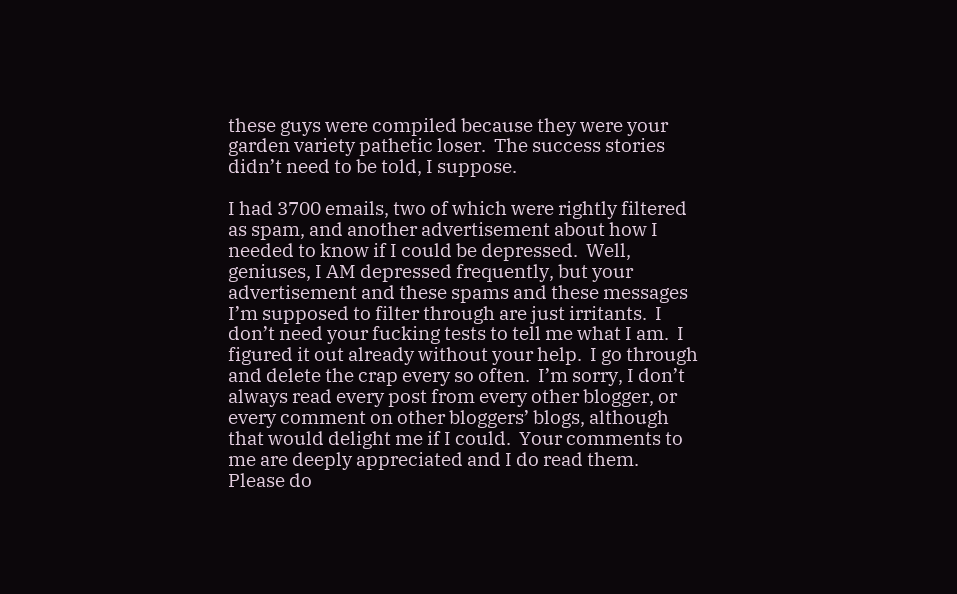these guys were compiled because they were your garden variety pathetic loser.  The success stories didn’t need to be told, I suppose.

I had 3700 emails, two of which were rightly filtered as spam, and another advertisement about how I needed to know if I could be depressed.  Well, geniuses, I AM depressed frequently, but your advertisement and these spams and these messages I’m supposed to filter through are just irritants.  I don’t need your fucking tests to tell me what I am.  I figured it out already without your help.  I go through and delete the crap every so often.  I’m sorry, I don’t always read every post from every other blogger, or every comment on other bloggers’ blogs, although that would delight me if I could.  Your comments to me are deeply appreciated and I do read them.  Please do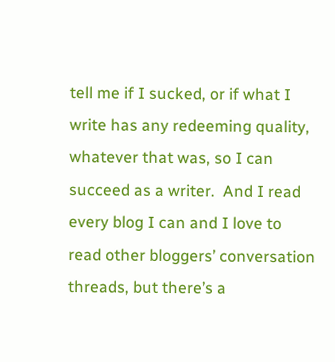tell me if I sucked, or if what I write has any redeeming quality, whatever that was, so I can succeed as a writer.  And I read every blog I can and I love to read other bloggers’ conversation threads, but there’s a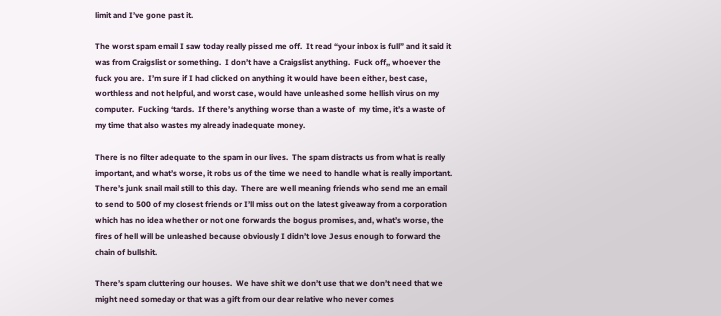limit and I’ve gone past it.

The worst spam email I saw today really pissed me off.  It read “your inbox is full” and it said it was from Craigslist or something.  I don’t have a Craigslist anything.  Fuck off,, whoever the fuck you are.  I’m sure if I had clicked on anything it would have been either, best case, worthless and not helpful, and worst case, would have unleashed some hellish virus on my computer.  Fucking ‘tards.  If there’s anything worse than a waste of  my time, it’s a waste of my time that also wastes my already inadequate money.

There is no filter adequate to the spam in our lives.  The spam distracts us from what is really important, and what’s worse, it robs us of the time we need to handle what is really important.  There’s junk snail mail still to this day.  There are well meaning friends who send me an email to send to 500 of my closest friends or I’ll miss out on the latest giveaway from a corporation which has no idea whether or not one forwards the bogus promises, and, what’s worse, the fires of hell will be unleashed because obviously I didn’t love Jesus enough to forward the chain of bullshit.

There’s spam cluttering our houses.  We have shit we don’t use that we don’t need that we might need someday or that was a gift from our dear relative who never comes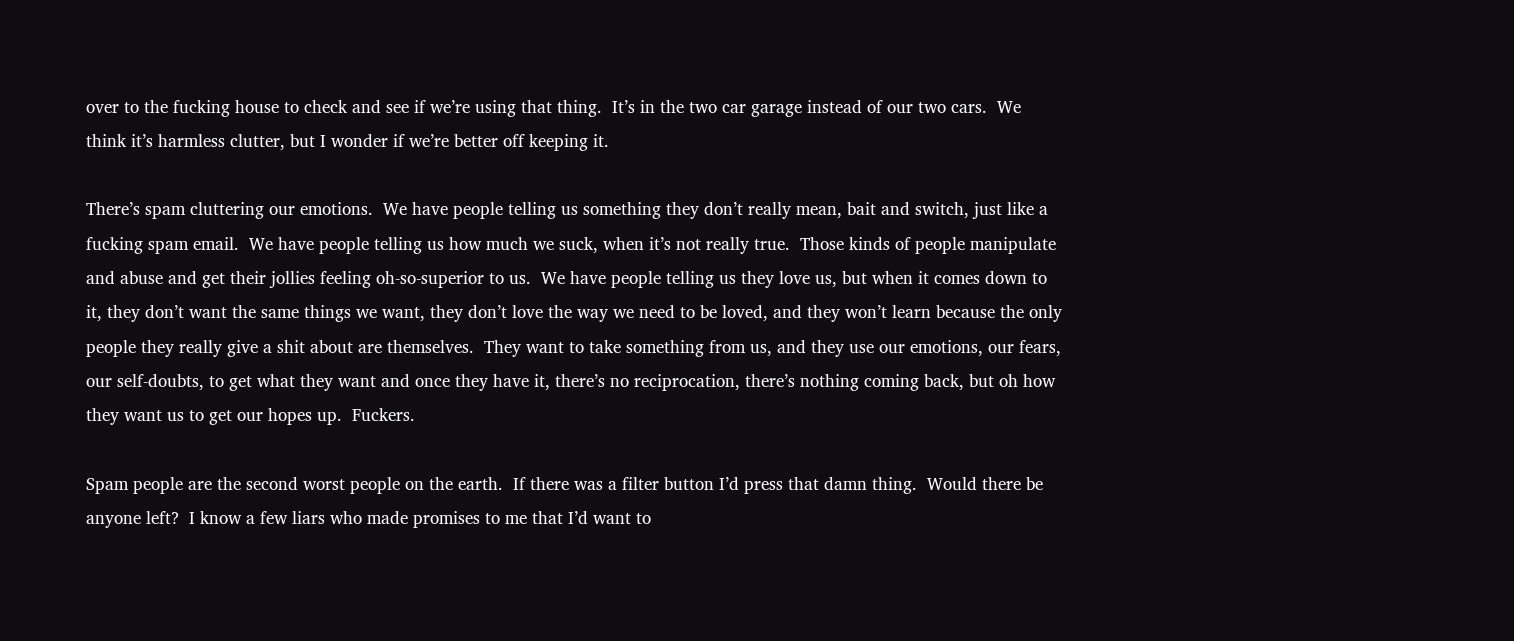over to the fucking house to check and see if we’re using that thing.  It’s in the two car garage instead of our two cars.  We think it’s harmless clutter, but I wonder if we’re better off keeping it.

There’s spam cluttering our emotions.  We have people telling us something they don’t really mean, bait and switch, just like a fucking spam email.  We have people telling us how much we suck, when it’s not really true.  Those kinds of people manipulate and abuse and get their jollies feeling oh-so-superior to us.  We have people telling us they love us, but when it comes down to it, they don’t want the same things we want, they don’t love the way we need to be loved, and they won’t learn because the only people they really give a shit about are themselves.  They want to take something from us, and they use our emotions, our fears, our self-doubts, to get what they want and once they have it, there’s no reciprocation, there’s nothing coming back, but oh how they want us to get our hopes up.  Fuckers.

Spam people are the second worst people on the earth.  If there was a filter button I’d press that damn thing.  Would there be anyone left?  I know a few liars who made promises to me that I’d want to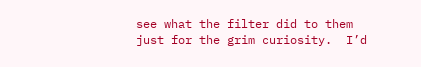see what the filter did to them just for the grim curiosity.  I’d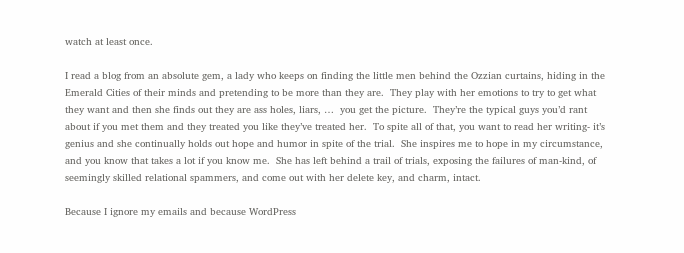watch at least once.

I read a blog from an absolute gem, a lady who keeps on finding the little men behind the Ozzian curtains, hiding in the Emerald Cities of their minds and pretending to be more than they are.  They play with her emotions to try to get what they want and then she finds out they are ass holes, liars, …  you get the picture.  They’re the typical guys you’d rant about if you met them and they treated you like they’ve treated her.  To spite all of that, you want to read her writing- it’s genius and she continually holds out hope and humor in spite of the trial.  She inspires me to hope in my circumstance, and you know that takes a lot if you know me.  She has left behind a trail of trials, exposing the failures of man-kind, of seemingly skilled relational spammers, and come out with her delete key, and charm, intact.

Because I ignore my emails and because WordPress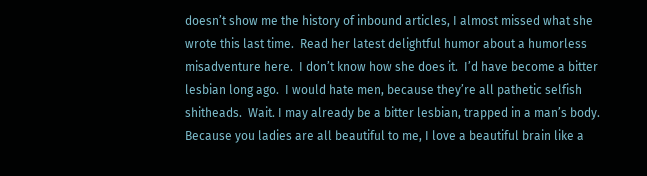doesn’t show me the history of inbound articles, I almost missed what she wrote this last time.  Read her latest delightful humor about a humorless misadventure here.  I don’t know how she does it.  I’d have become a bitter lesbian long ago.  I would hate men, because they’re all pathetic selfish shitheads.  Wait. I may already be a bitter lesbian, trapped in a man’s body.  Because you ladies are all beautiful to me, I love a beautiful brain like a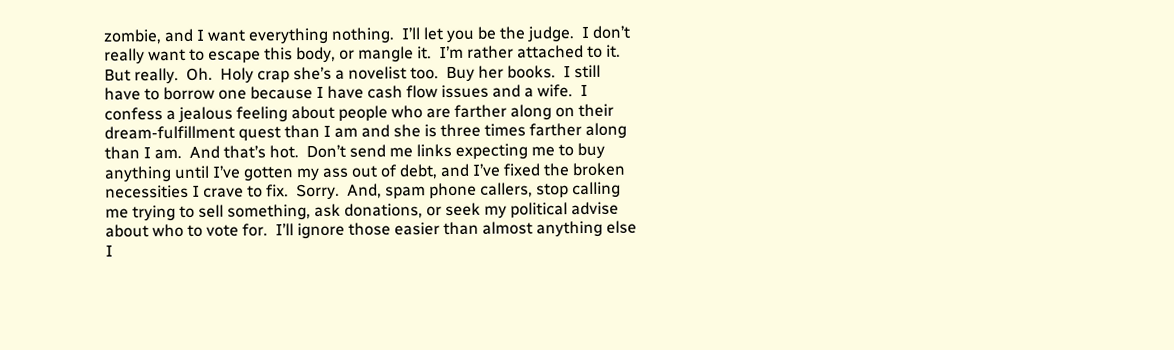zombie, and I want everything nothing.  I’ll let you be the judge.  I don’t really want to escape this body, or mangle it.  I’m rather attached to it.  But really.  Oh.  Holy crap she’s a novelist too.  Buy her books.  I still have to borrow one because I have cash flow issues and a wife.  I confess a jealous feeling about people who are farther along on their dream-fulfillment quest than I am and she is three times farther along than I am.  And that’s hot.  Don’t send me links expecting me to buy anything until I’ve gotten my ass out of debt, and I’ve fixed the broken necessities I crave to fix.  Sorry.  And, spam phone callers, stop calling me trying to sell something, ask donations, or seek my political advise about who to vote for.  I’ll ignore those easier than almost anything else I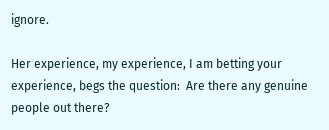ignore.

Her experience, my experience, I am betting your experience, begs the question:  Are there any genuine people out there?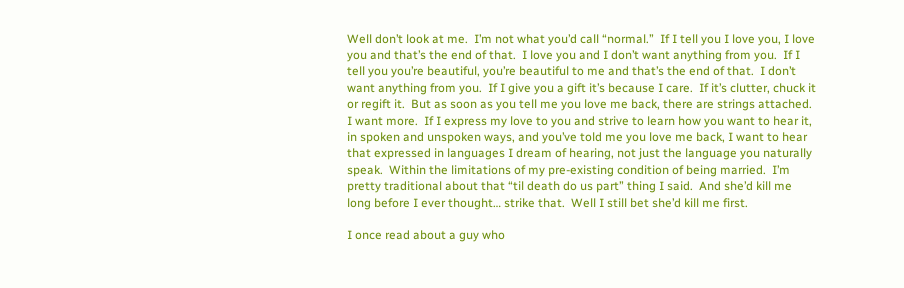Well don’t look at me.  I’m not what you’d call “normal.”  If I tell you I love you, I love you and that’s the end of that.  I love you and I don’t want anything from you.  If I tell you you’re beautiful, you’re beautiful to me and that’s the end of that.  I don’t want anything from you.  If I give you a gift it’s because I care.  If it’s clutter, chuck it or regift it.  But as soon as you tell me you love me back, there are strings attached. I want more.  If I express my love to you and strive to learn how you want to hear it, in spoken and unspoken ways, and you’ve told me you love me back, I want to hear that expressed in languages I dream of hearing, not just the language you naturally speak.  Within the limitations of my pre-existing condition of being married.  I’m pretty traditional about that “til death do us part” thing I said.  And she’d kill me long before I ever thought… strike that.  Well I still bet she’d kill me first.

I once read about a guy who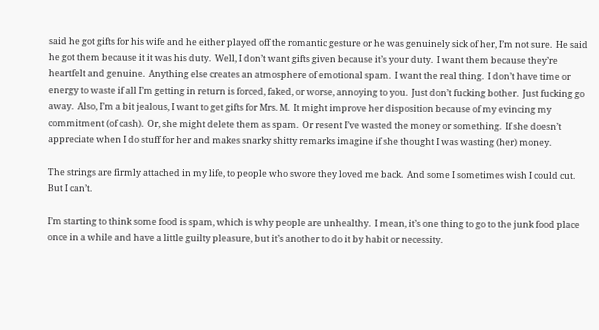said he got gifts for his wife and he either played off the romantic gesture or he was genuinely sick of her, I’m not sure.  He said he got them because it it was his duty.  Well, I don’t want gifts given because it’s your duty.  I want them because they’re heartfelt and genuine.  Anything else creates an atmosphere of emotional spam.  I want the real thing.  I don’t have time or energy to waste if all I’m getting in return is forced, faked, or worse, annoying to you.  Just don’t fucking bother.  Just fucking go away.  Also, I’m a bit jealous, I want to get gifts for Mrs. M.  It might improve her disposition because of my evincing my commitment (of cash).  Or, she might delete them as spam.  Or resent I’ve wasted the money or something.  If she doesn’t appreciate when I do stuff for her and makes snarky shitty remarks imagine if she thought I was wasting (her) money.

The strings are firmly attached in my life, to people who swore they loved me back.  And some I sometimes wish I could cut.  But I can’t.

I’m starting to think some food is spam, which is why people are unhealthy.  I mean, it’s one thing to go to the junk food place once in a while and have a little guilty pleasure, but it’s another to do it by habit or necessity.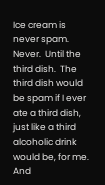Ice cream is never spam.  Never.  Until the third dish.  The third dish would be spam if I ever ate a third dish, just like a third alcoholic drink would be, for me.  And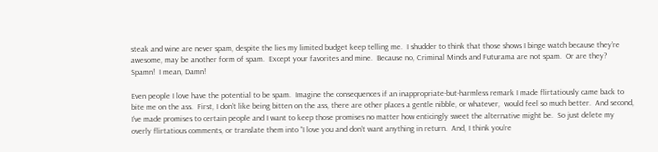steak and wine are never spam, despite the lies my limited budget keep telling me.  I shudder to think that those shows I binge watch because they’re awesome, may be another form of spam.  Except your favorites and mine.  Because no, Criminal Minds and Futurama are not spam.  Or are they?  Spamn!  I mean, Damn!

Even people I love have the potential to be spam.  Imagine the consequences if an inappropriate-but-harmless remark I made flirtatiously came back to bite me on the ass.  First, I don’t like being bitten on the ass, there are other places a gentle nibble, or whatever,  would feel so much better.  And second, I’ve made promises to certain people and I want to keep those promises no matter how enticingly sweet the alternative might be.  So just delete my overly flirtatious comments, or translate them into “I love you and don’t want anything in return.  And, I think you’re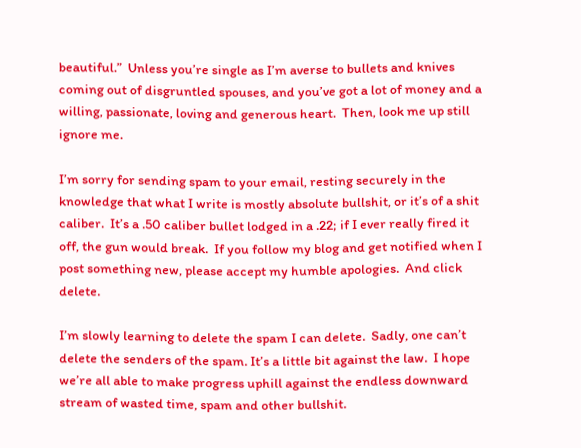beautiful.”  Unless you’re single as I’m averse to bullets and knives coming out of disgruntled spouses, and you’ve got a lot of money and a willing, passionate, loving and generous heart.  Then, look me up still ignore me.

I’m sorry for sending spam to your email, resting securely in the knowledge that what I write is mostly absolute bullshit, or it’s of a shit caliber.  It’s a .50 caliber bullet lodged in a .22; if I ever really fired it off, the gun would break.  If you follow my blog and get notified when I post something new, please accept my humble apologies.  And click delete.

I’m slowly learning to delete the spam I can delete.  Sadly, one can’t delete the senders of the spam. It’s a little bit against the law.  I hope we’re all able to make progress uphill against the endless downward stream of wasted time, spam and other bullshit.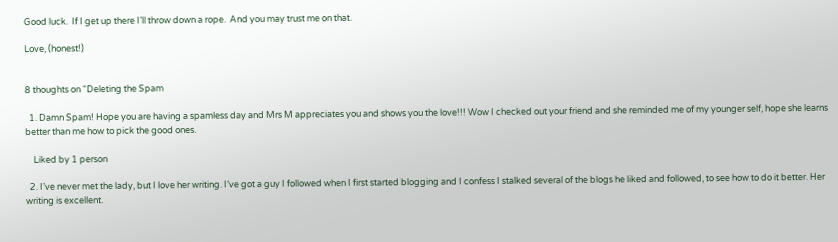Good luck.  If I get up there I’ll throw down a rope.  And you may trust me on that.

Love, (honest!)


8 thoughts on “Deleting the Spam

  1. Damn Spam! Hope you are having a spamless day and Mrs M appreciates you and shows you the love!!! Wow I checked out your friend and she reminded me of my younger self, hope she learns better than me how to pick the good ones.

    Liked by 1 person

  2. I’ve never met the lady, but I love her writing. I’ve got a guy I followed when I first started blogging and I confess I stalked several of the blogs he liked and followed, to see how to do it better. Her writing is excellent.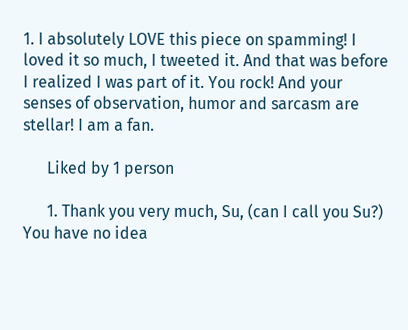1. I absolutely LOVE this piece on spamming! I loved it so much, I tweeted it. And that was before I realized I was part of it. You rock! And your senses of observation, humor and sarcasm are stellar! I am a fan.

      Liked by 1 person

      1. Thank you very much, Su, (can I call you Su?) You have no idea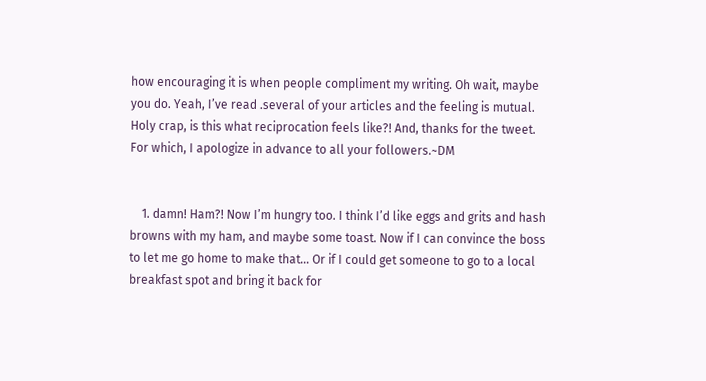how encouraging it is when people compliment my writing. Oh wait, maybe you do. Yeah, I’ve read .several of your articles and the feeling is mutual. Holy crap, is this what reciprocation feels like?! And, thanks for the tweet. For which, I apologize in advance to all your followers.~DM


    1. damn! Ham?! Now I’m hungry too. I think I’d like eggs and grits and hash browns with my ham, and maybe some toast. Now if I can convince the boss to let me go home to make that… Or if I could get someone to go to a local breakfast spot and bring it back for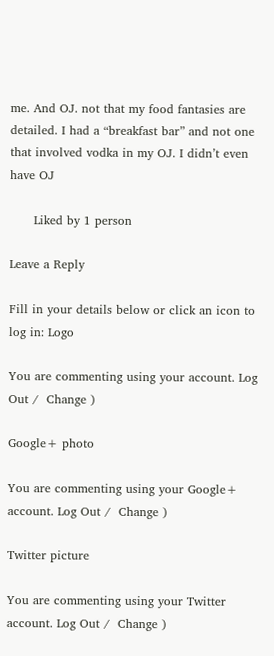me. And OJ. not that my food fantasies are detailed. I had a “breakfast bar” and not one that involved vodka in my OJ. I didn’t even have OJ

      Liked by 1 person

Leave a Reply

Fill in your details below or click an icon to log in: Logo

You are commenting using your account. Log Out /  Change )

Google+ photo

You are commenting using your Google+ account. Log Out /  Change )

Twitter picture

You are commenting using your Twitter account. Log Out /  Change )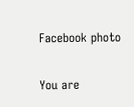Facebook photo

You are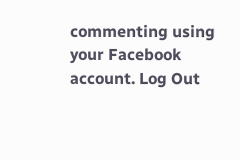commenting using your Facebook account. Log Out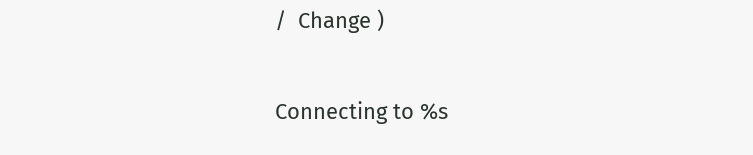/  Change )


Connecting to %s